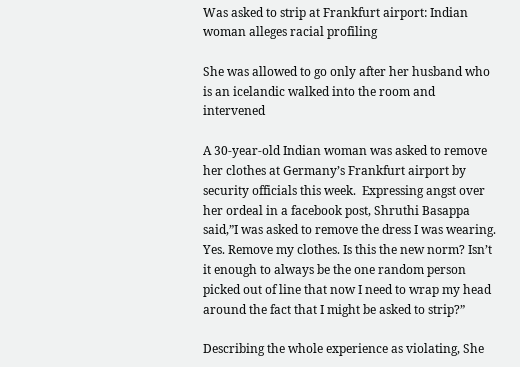Was asked to strip at Frankfurt airport: Indian woman alleges racial profiling

She was allowed to go only after her husband who is an icelandic walked into the room and intervened

A 30-year-old Indian woman was asked to remove her clothes at Germany’s Frankfurt airport by security officials this week.  Expressing angst over her ordeal in a facebook post, Shruthi Basappa said,”I was asked to remove the dress I was wearing. Yes. Remove my clothes. Is this the new norm? Isn’t it enough to always be the one random person picked out of line that now I need to wrap my head around the fact that I might be asked to strip?”

Describing the whole experience as violating, She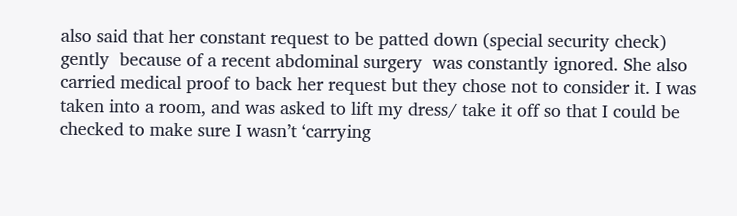also said that her constant request to be patted down (special security check) gently  because of a recent abdominal surgery  was constantly ignored. She also carried medical proof to back her request but they chose not to consider it. I was taken into a room, and was asked to lift my dress/ take it off so that I could be checked to make sure I wasn’t ‘carrying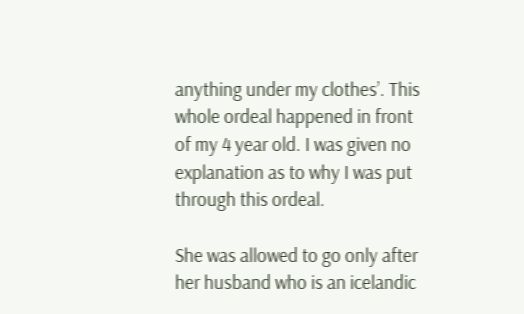anything under my clothes’. This whole ordeal happened in front of my 4 year old. I was given no explanation as to why I was put through this ordeal.

She was allowed to go only after her husband who is an icelandic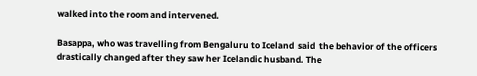walked into the room and intervened.

Basappa, who was travelling from Bengaluru to Iceland  said  the behavior of the officers drastically changed after they saw her Icelandic husband. The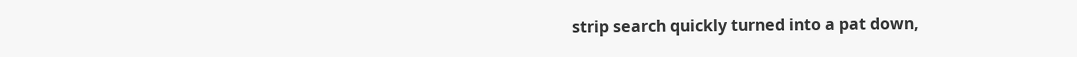strip search quickly turned into a pat down,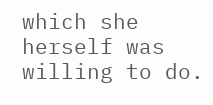which she herself was willing to do.